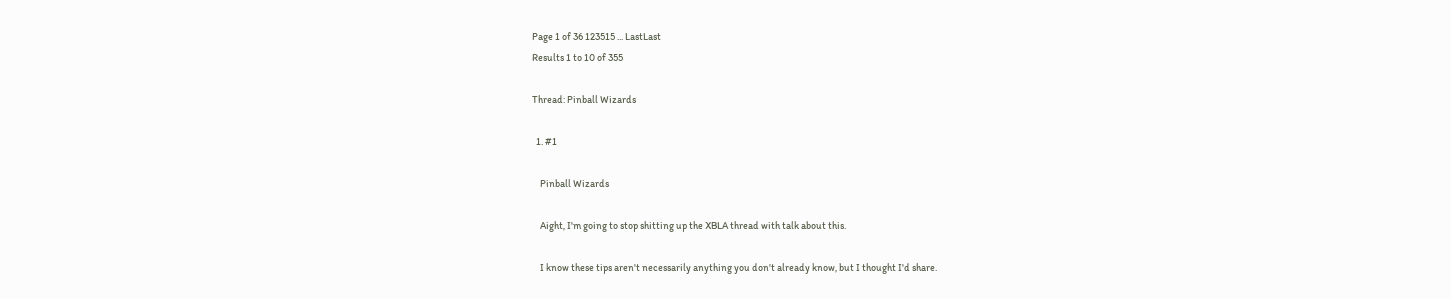Page 1 of 36 123515 ... LastLast
Results 1 to 10 of 355

Thread: Pinball Wizards

  1. #1

    Pinball Wizards

    Aight, I'm going to stop shitting up the XBLA thread with talk about this.

    I know these tips aren't necessarily anything you don't already know, but I thought I'd share.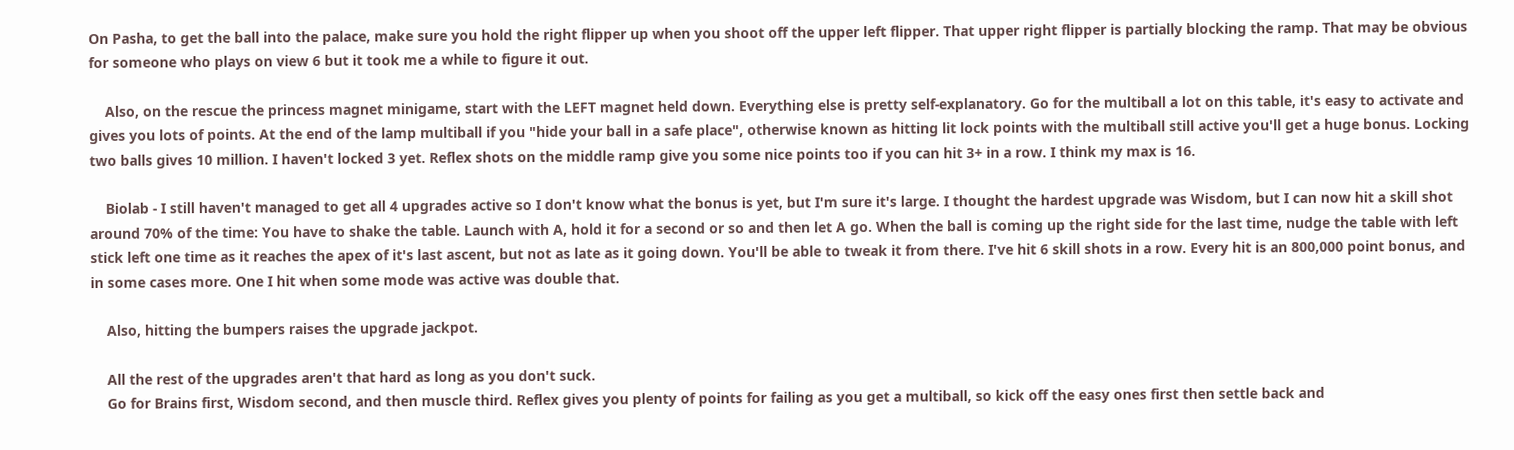On Pasha, to get the ball into the palace, make sure you hold the right flipper up when you shoot off the upper left flipper. That upper right flipper is partially blocking the ramp. That may be obvious for someone who plays on view 6 but it took me a while to figure it out.

    Also, on the rescue the princess magnet minigame, start with the LEFT magnet held down. Everything else is pretty self-explanatory. Go for the multiball a lot on this table, it's easy to activate and gives you lots of points. At the end of the lamp multiball if you "hide your ball in a safe place", otherwise known as hitting lit lock points with the multiball still active you'll get a huge bonus. Locking two balls gives 10 million. I haven't locked 3 yet. Reflex shots on the middle ramp give you some nice points too if you can hit 3+ in a row. I think my max is 16.

    Biolab - I still haven't managed to get all 4 upgrades active so I don't know what the bonus is yet, but I'm sure it's large. I thought the hardest upgrade was Wisdom, but I can now hit a skill shot around 70% of the time: You have to shake the table. Launch with A, hold it for a second or so and then let A go. When the ball is coming up the right side for the last time, nudge the table with left stick left one time as it reaches the apex of it's last ascent, but not as late as it going down. You'll be able to tweak it from there. I've hit 6 skill shots in a row. Every hit is an 800,000 point bonus, and in some cases more. One I hit when some mode was active was double that.

    Also, hitting the bumpers raises the upgrade jackpot.

    All the rest of the upgrades aren't that hard as long as you don't suck.
    Go for Brains first, Wisdom second, and then muscle third. Reflex gives you plenty of points for failing as you get a multiball, so kick off the easy ones first then settle back and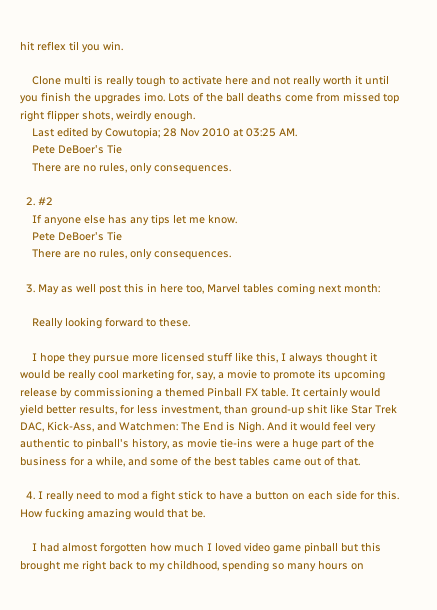hit reflex til you win.

    Clone multi is really tough to activate here and not really worth it until you finish the upgrades imo. Lots of the ball deaths come from missed top right flipper shots, weirdly enough.
    Last edited by Cowutopia; 28 Nov 2010 at 03:25 AM.
    Pete DeBoer's Tie
    There are no rules, only consequences.

  2. #2
    If anyone else has any tips let me know.
    Pete DeBoer's Tie
    There are no rules, only consequences.

  3. May as well post this in here too, Marvel tables coming next month:

    Really looking forward to these.

    I hope they pursue more licensed stuff like this, I always thought it would be really cool marketing for, say, a movie to promote its upcoming release by commissioning a themed Pinball FX table. It certainly would yield better results, for less investment, than ground-up shit like Star Trek DAC, Kick-Ass, and Watchmen: The End is Nigh. And it would feel very authentic to pinball's history, as movie tie-ins were a huge part of the business for a while, and some of the best tables came out of that.

  4. I really need to mod a fight stick to have a button on each side for this. How fucking amazing would that be.

    I had almost forgotten how much I loved video game pinball but this brought me right back to my childhood, spending so many hours on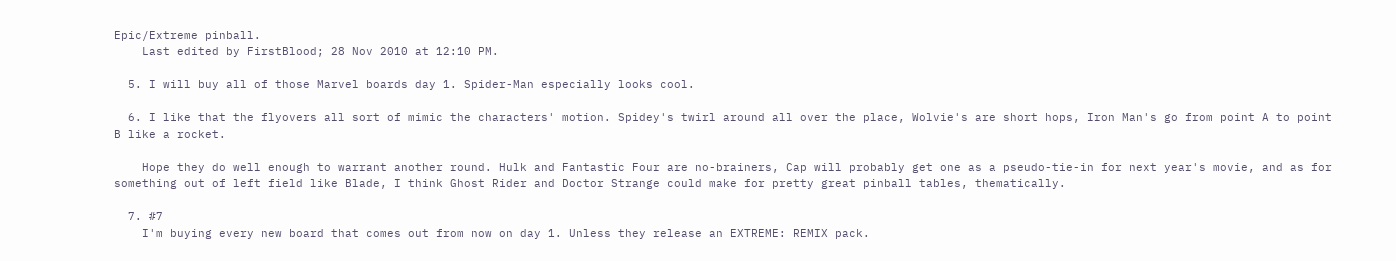Epic/Extreme pinball.
    Last edited by FirstBlood; 28 Nov 2010 at 12:10 PM.

  5. I will buy all of those Marvel boards day 1. Spider-Man especially looks cool.

  6. I like that the flyovers all sort of mimic the characters' motion. Spidey's twirl around all over the place, Wolvie's are short hops, Iron Man's go from point A to point B like a rocket.

    Hope they do well enough to warrant another round. Hulk and Fantastic Four are no-brainers, Cap will probably get one as a pseudo-tie-in for next year's movie, and as for something out of left field like Blade, I think Ghost Rider and Doctor Strange could make for pretty great pinball tables, thematically.

  7. #7
    I'm buying every new board that comes out from now on day 1. Unless they release an EXTREME: REMIX pack.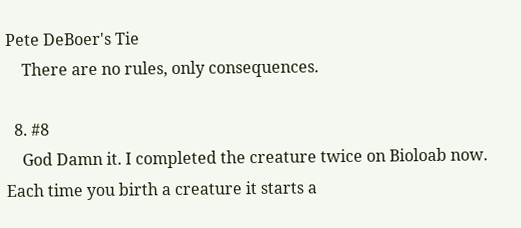Pete DeBoer's Tie
    There are no rules, only consequences.

  8. #8
    God Damn it. I completed the creature twice on Bioloab now. Each time you birth a creature it starts a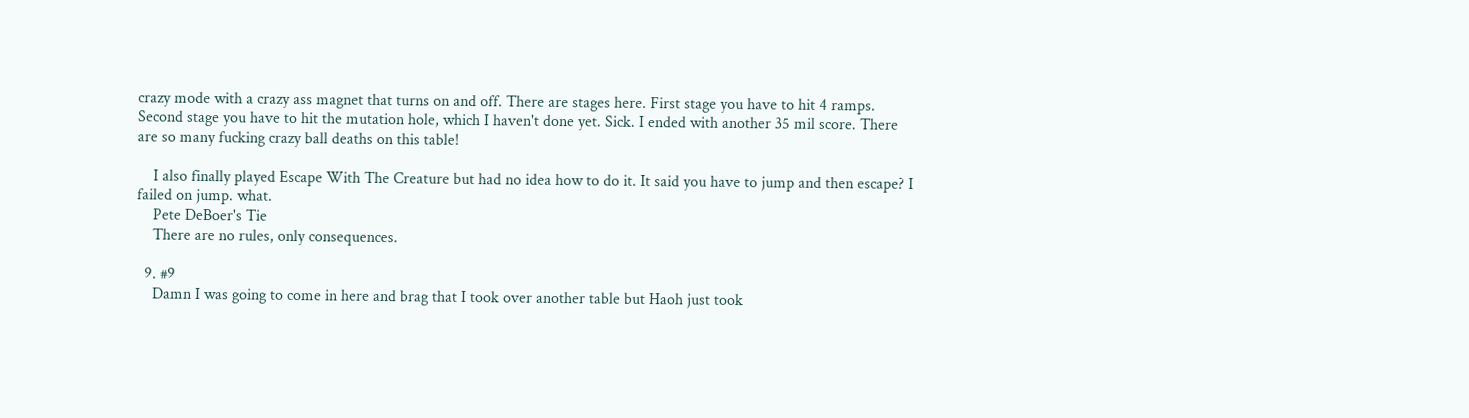crazy mode with a crazy ass magnet that turns on and off. There are stages here. First stage you have to hit 4 ramps. Second stage you have to hit the mutation hole, which I haven't done yet. Sick. I ended with another 35 mil score. There are so many fucking crazy ball deaths on this table!

    I also finally played Escape With The Creature but had no idea how to do it. It said you have to jump and then escape? I failed on jump. what.
    Pete DeBoer's Tie
    There are no rules, only consequences.

  9. #9
    Damn I was going to come in here and brag that I took over another table but Haoh just took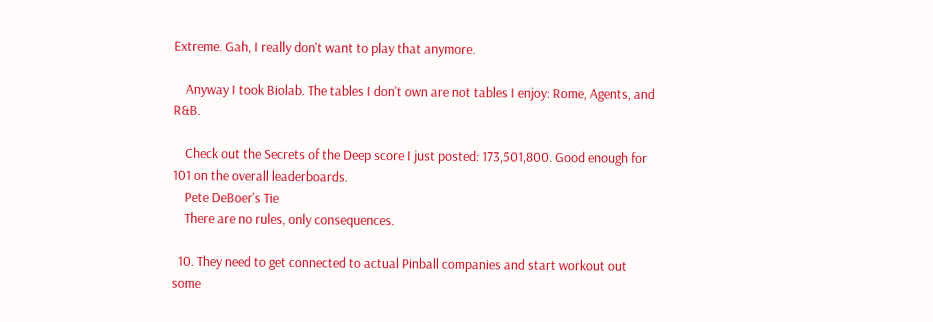Extreme. Gah, I really don't want to play that anymore.

    Anyway I took Biolab. The tables I don't own are not tables I enjoy: Rome, Agents, and R&B.

    Check out the Secrets of the Deep score I just posted: 173,501,800. Good enough for 101 on the overall leaderboards.
    Pete DeBoer's Tie
    There are no rules, only consequences.

  10. They need to get connected to actual Pinball companies and start workout out some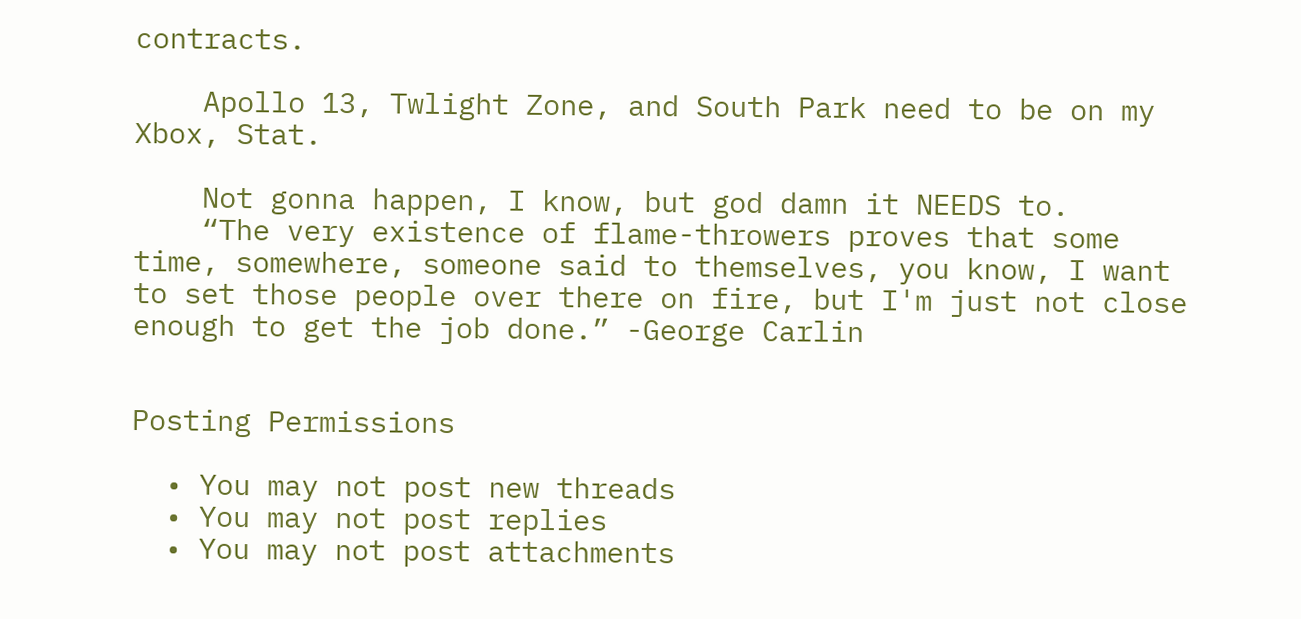contracts.

    Apollo 13, Twlight Zone, and South Park need to be on my Xbox, Stat.

    Not gonna happen, I know, but god damn it NEEDS to.
    “The very existence of flame-throwers proves that some time, somewhere, someone said to themselves, you know, I want to set those people over there on fire, but I'm just not close enough to get the job done.” -George Carlin


Posting Permissions

  • You may not post new threads
  • You may not post replies
  • You may not post attachments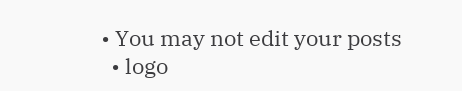• You may not edit your posts
  • logo